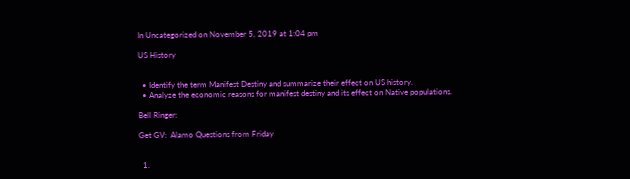In Uncategorized on November 5, 2019 at 1:04 pm

US History


  • Identify the term Manifest Destiny and summarize their effect on US history.
  • Analyze the economic reasons for manifest destiny and its effect on Native populations.

Bell Ringer:

Get GV:  Alamo Questions from Friday


  1.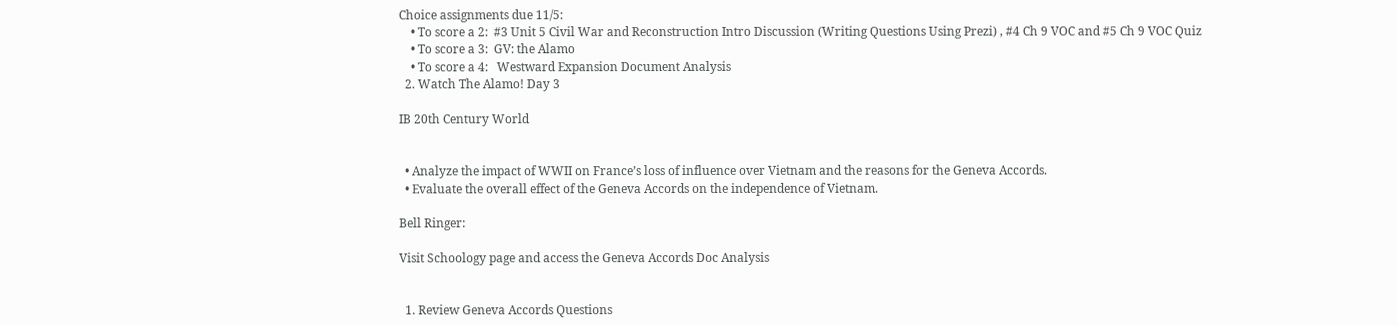Choice assignments due 11/5:
    • To score a 2:  #3 Unit 5 Civil War and Reconstruction Intro Discussion (Writing Questions Using Prezi) , #4 Ch 9 VOC and #5 Ch 9 VOC Quiz
    • To score a 3:  GV: the Alamo
    • To score a 4:   Westward Expansion Document Analysis
  2. Watch The Alamo! Day 3

IB 20th Century World


  • Analyze the impact of WWII on France’s loss of influence over Vietnam and the reasons for the Geneva Accords.
  • Evaluate the overall effect of the Geneva Accords on the independence of Vietnam.

Bell Ringer:

Visit Schoology page and access the Geneva Accords Doc Analysis


  1. Review Geneva Accords Questions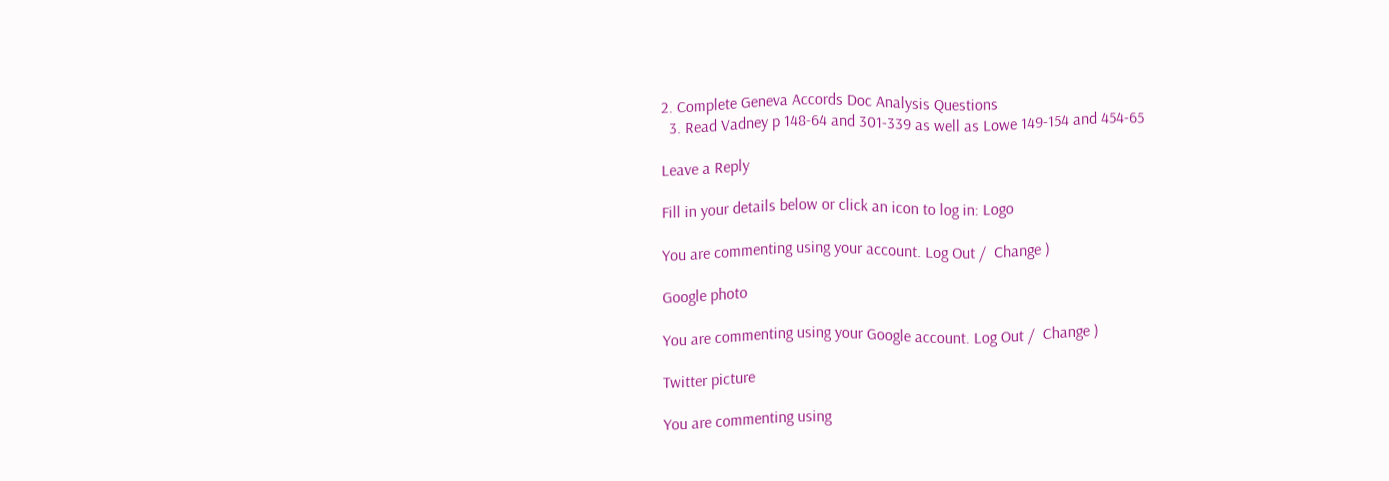2. Complete Geneva Accords Doc Analysis Questions
  3. Read Vadney p 148-64 and 301-339 as well as Lowe 149-154 and 454-65

Leave a Reply

Fill in your details below or click an icon to log in: Logo

You are commenting using your account. Log Out /  Change )

Google photo

You are commenting using your Google account. Log Out /  Change )

Twitter picture

You are commenting using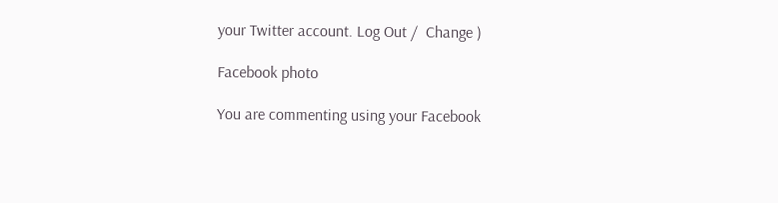your Twitter account. Log Out /  Change )

Facebook photo

You are commenting using your Facebook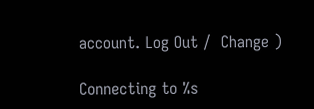account. Log Out /  Change )

Connecting to %s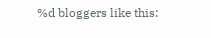%d bloggers like this: